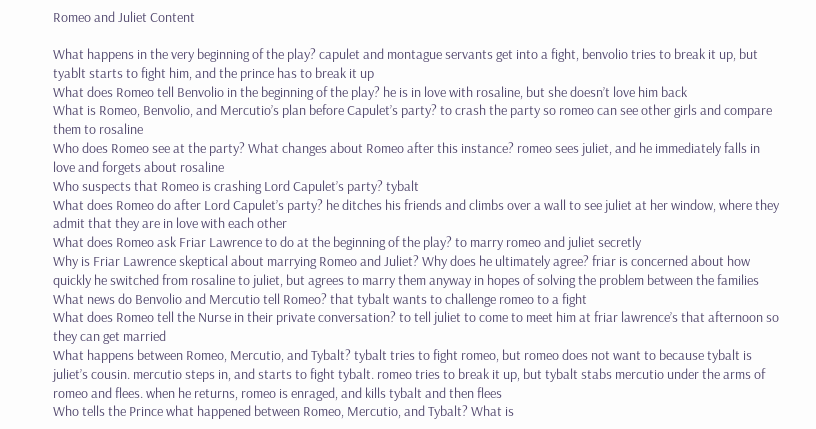Romeo and Juliet Content

What happens in the very beginning of the play? capulet and montague servants get into a fight, benvolio tries to break it up, but tyablt starts to fight him, and the prince has to break it up
What does Romeo tell Benvolio in the beginning of the play? he is in love with rosaline, but she doesn’t love him back
What is Romeo, Benvolio, and Mercutio’s plan before Capulet’s party? to crash the party so romeo can see other girls and compare them to rosaline
Who does Romeo see at the party? What changes about Romeo after this instance? romeo sees juliet, and he immediately falls in love and forgets about rosaline
Who suspects that Romeo is crashing Lord Capulet’s party? tybalt
What does Romeo do after Lord Capulet’s party? he ditches his friends and climbs over a wall to see juliet at her window, where they admit that they are in love with each other
What does Romeo ask Friar Lawrence to do at the beginning of the play? to marry romeo and juliet secretly
Why is Friar Lawrence skeptical about marrying Romeo and Juliet? Why does he ultimately agree? friar is concerned about how quickly he switched from rosaline to juliet, but agrees to marry them anyway in hopes of solving the problem between the families
What news do Benvolio and Mercutio tell Romeo? that tybalt wants to challenge romeo to a fight
What does Romeo tell the Nurse in their private conversation? to tell juliet to come to meet him at friar lawrence’s that afternoon so they can get married
What happens between Romeo, Mercutio, and Tybalt? tybalt tries to fight romeo, but romeo does not want to because tybalt is juliet’s cousin. mercutio steps in, and starts to fight tybalt. romeo tries to break it up, but tybalt stabs mercutio under the arms of romeo and flees. when he returns, romeo is enraged, and kills tybalt and then flees
Who tells the Prince what happened between Romeo, Mercutio, and Tybalt? What is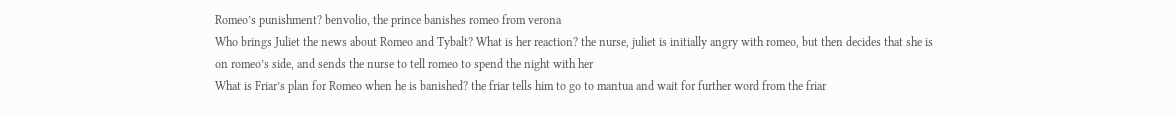Romeo’s punishment? benvolio, the prince banishes romeo from verona
Who brings Juliet the news about Romeo and Tybalt? What is her reaction? the nurse, juliet is initially angry with romeo, but then decides that she is on romeo’s side, and sends the nurse to tell romeo to spend the night with her
What is Friar’s plan for Romeo when he is banished? the friar tells him to go to mantua and wait for further word from the friar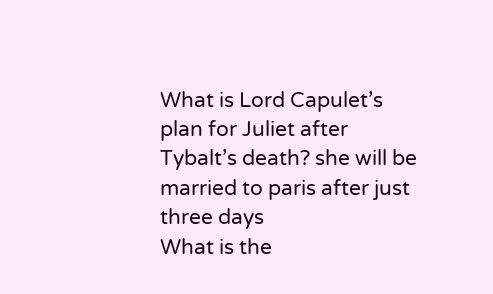What is Lord Capulet’s plan for Juliet after Tybalt’s death? she will be married to paris after just three days
What is the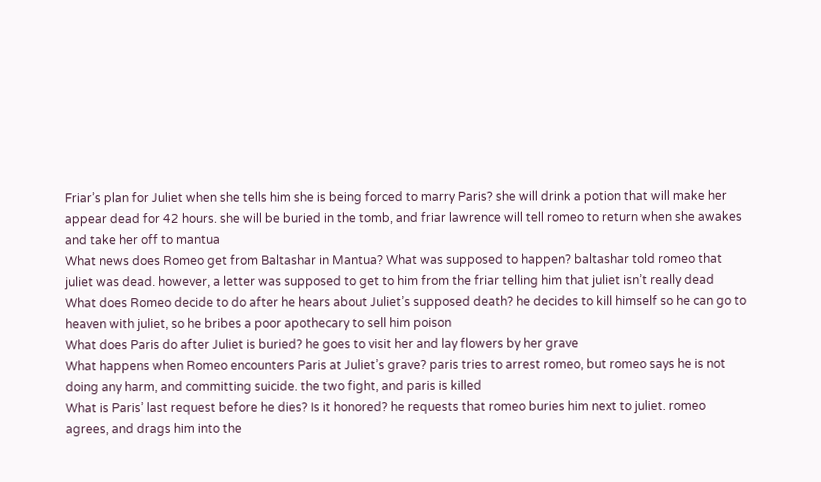Friar’s plan for Juliet when she tells him she is being forced to marry Paris? she will drink a potion that will make her appear dead for 42 hours. she will be buried in the tomb, and friar lawrence will tell romeo to return when she awakes and take her off to mantua
What news does Romeo get from Baltashar in Mantua? What was supposed to happen? baltashar told romeo that juliet was dead. however, a letter was supposed to get to him from the friar telling him that juliet isn’t really dead
What does Romeo decide to do after he hears about Juliet’s supposed death? he decides to kill himself so he can go to heaven with juliet, so he bribes a poor apothecary to sell him poison
What does Paris do after Juliet is buried? he goes to visit her and lay flowers by her grave
What happens when Romeo encounters Paris at Juliet’s grave? paris tries to arrest romeo, but romeo says he is not doing any harm, and committing suicide. the two fight, and paris is killed
What is Paris’ last request before he dies? Is it honored? he requests that romeo buries him next to juliet. romeo agrees, and drags him into the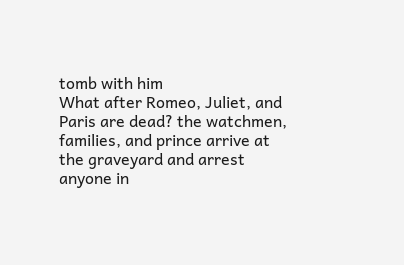tomb with him
What after Romeo, Juliet, and Paris are dead? the watchmen, families, and prince arrive at the graveyard and arrest anyone in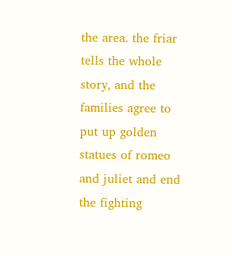the area. the friar tells the whole story, and the families agree to put up golden statues of romeo and juliet and end the fighting